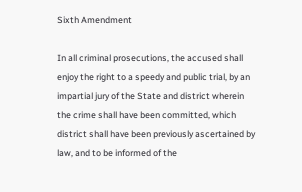Sixth Amendment

In all criminal prosecutions, the accused shall enjoy the right to a speedy and public trial, by an impartial jury of the State and district wherein the crime shall have been committed, which district shall have been previously ascertained by law, and to be informed of the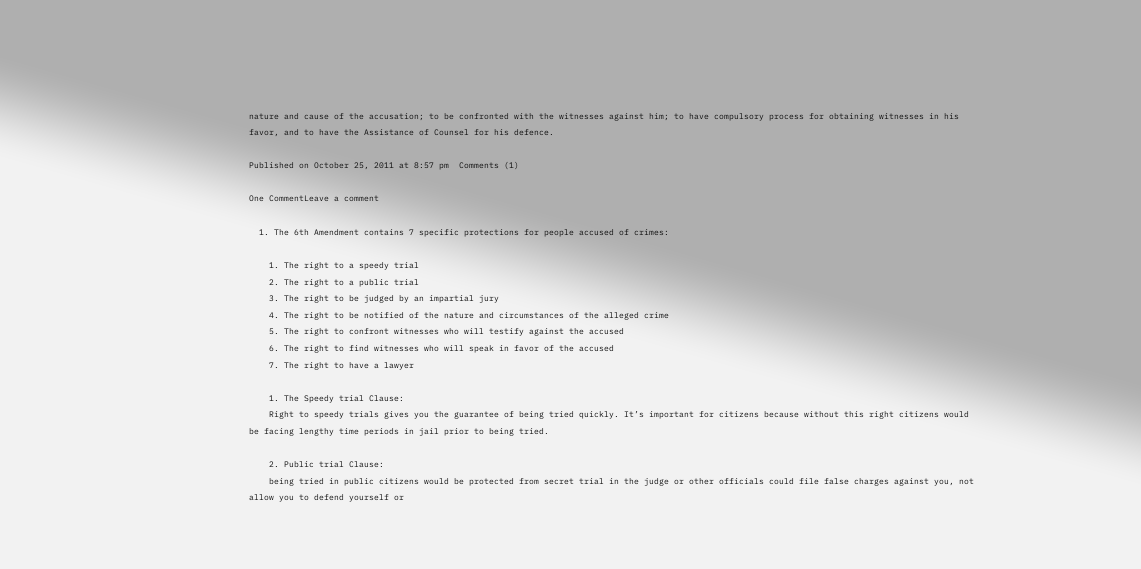nature and cause of the accusation; to be confronted with the witnesses against him; to have compulsory process for obtaining witnesses in his favor, and to have the Assistance of Counsel for his defence.

Published on October 25, 2011 at 8:57 pm  Comments (1)

One CommentLeave a comment

  1. The 6th Amendment contains 7 specific protections for people accused of crimes:

    1. The right to a speedy trial
    2. The right to a public trial
    3. The right to be judged by an impartial jury
    4. The right to be notified of the nature and circumstances of the alleged crime
    5. The right to confront witnesses who will testify against the accused
    6. The right to find witnesses who will speak in favor of the accused
    7. The right to have a lawyer

    1. The Speedy trial Clause:
    Right to speedy trials gives you the guarantee of being tried quickly. It’s important for citizens because without this right citizens would be facing lengthy time periods in jail prior to being tried.

    2. Public trial Clause:
    being tried in public citizens would be protected from secret trial in the judge or other officials could file false charges against you, not allow you to defend yourself or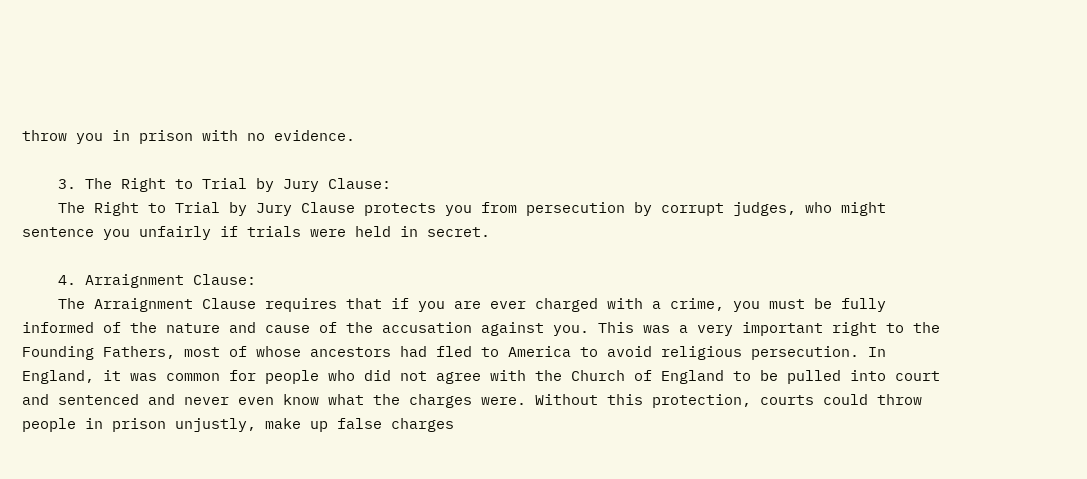throw you in prison with no evidence.

    3. The Right to Trial by Jury Clause:
    The Right to Trial by Jury Clause protects you from persecution by corrupt judges, who might sentence you unfairly if trials were held in secret.

    4. Arraignment Clause:
    The Arraignment Clause requires that if you are ever charged with a crime, you must be fully informed of the nature and cause of the accusation against you. This was a very important right to the Founding Fathers, most of whose ancestors had fled to America to avoid religious persecution. In England, it was common for people who did not agree with the Church of England to be pulled into court and sentenced and never even know what the charges were. Without this protection, courts could throw people in prison unjustly, make up false charges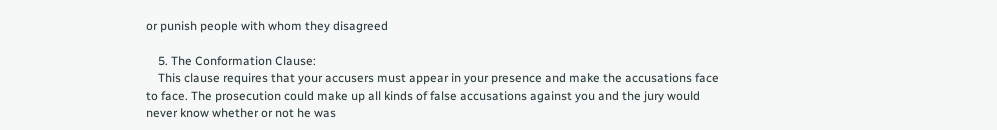or punish people with whom they disagreed

    5. The Conformation Clause:
    This clause requires that your accusers must appear in your presence and make the accusations face to face. The prosecution could make up all kinds of false accusations against you and the jury would never know whether or not he was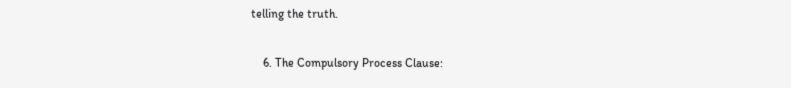telling the truth.

    6. The Compulsory Process Clause: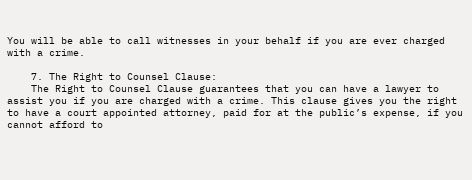You will be able to call witnesses in your behalf if you are ever charged with a crime.

    7. The Right to Counsel Clause:
    The Right to Counsel Clause guarantees that you can have a lawyer to assist you if you are charged with a crime. This clause gives you the right to have a court appointed attorney, paid for at the public’s expense, if you cannot afford to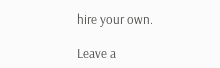hire your own.

Leave a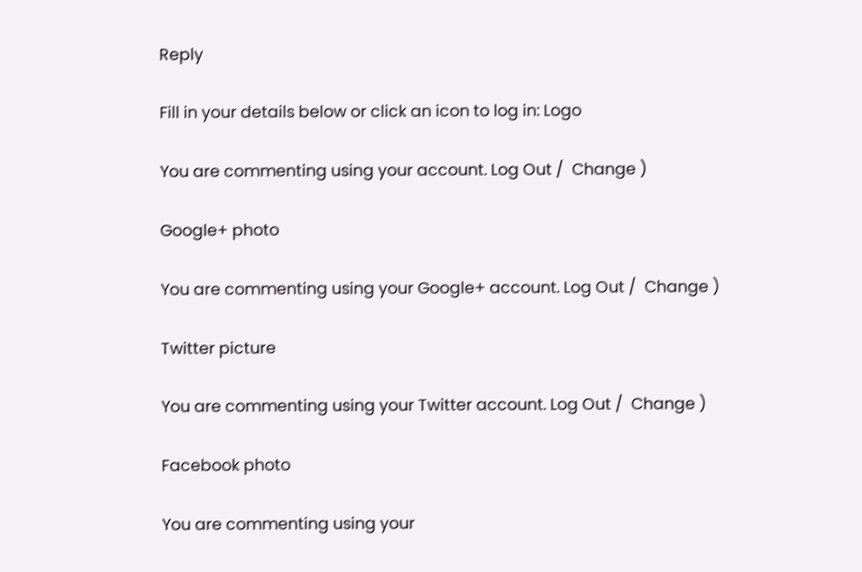Reply

Fill in your details below or click an icon to log in: Logo

You are commenting using your account. Log Out /  Change )

Google+ photo

You are commenting using your Google+ account. Log Out /  Change )

Twitter picture

You are commenting using your Twitter account. Log Out /  Change )

Facebook photo

You are commenting using your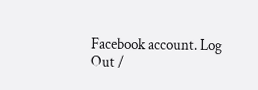Facebook account. Log Out /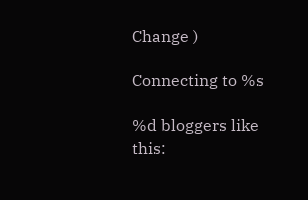Change )

Connecting to %s

%d bloggers like this: